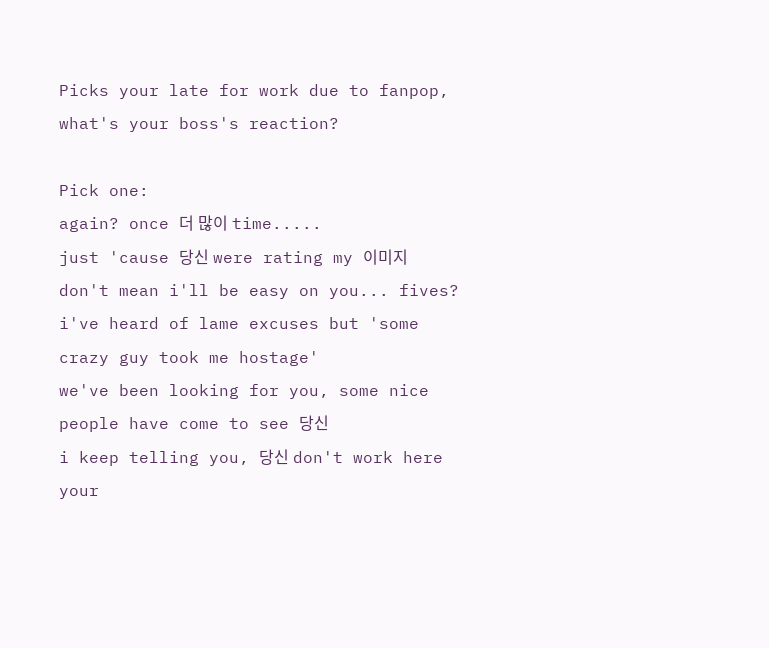Picks your late for work due to fanpop, what's your boss's reaction?

Pick one:
again? once 더 많이 time.....
just 'cause 당신 were rating my 이미지 don't mean i'll be easy on you... fives?
i've heard of lame excuses but 'some crazy guy took me hostage'
we've been looking for you, some nice people have come to see 당신
i keep telling you, 당신 don't work here
your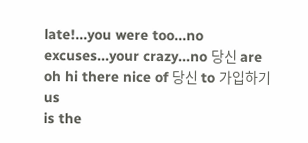late!...you were too...no excuses...your crazy...no 당신 are
oh hi there nice of 당신 to 가입하기 us
is the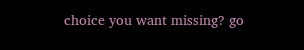choice you want missing? go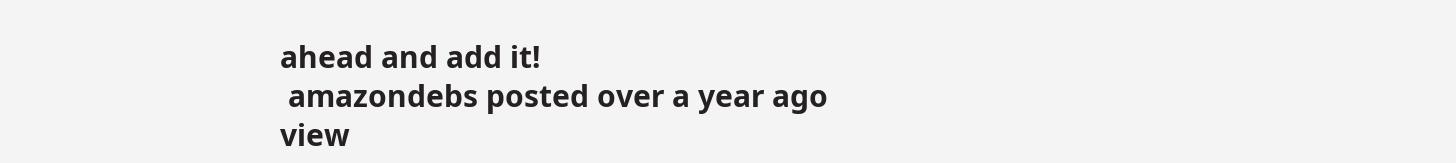ahead and add it!
 amazondebs posted over a year ago
view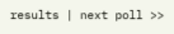results | next poll >>